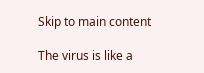Skip to main content

The virus is like a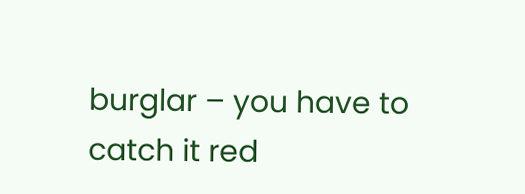burglar – you have to catch it red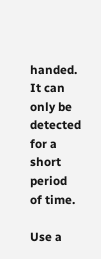handed. It can only be detected for a short period of time.

Use a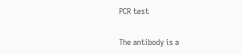PCR test

The antibody is a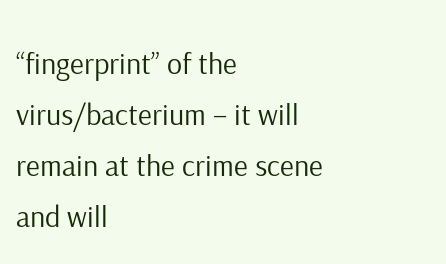“fingerprint” of the virus/bacterium – it will remain at the crime scene and will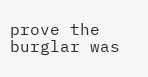prove the burglar was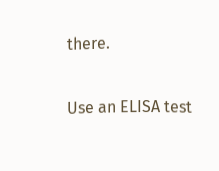there.

Use an ELISA test